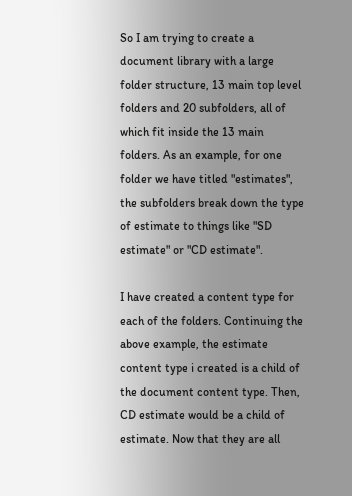So I am trying to create a document library with a large folder structure, 13 main top level folders and 20 subfolders, all of which fit inside the 13 main folders. As an example, for one folder we have titled "estimates", the subfolders break down the type of estimate to things like "SD estimate" or "CD estimate".

I have created a content type for each of the folders. Continuing the above example, the estimate content type i created is a child of the document content type. Then, CD estimate would be a child of estimate. Now that they are all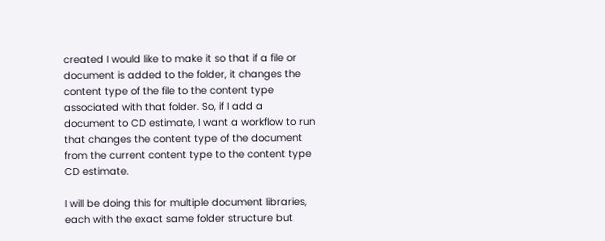created I would like to make it so that if a file or document is added to the folder, it changes the content type of the file to the content type associated with that folder. So, if I add a document to CD estimate, I want a workflow to run that changes the content type of the document from the current content type to the content type CD estimate.

I will be doing this for multiple document libraries, each with the exact same folder structure but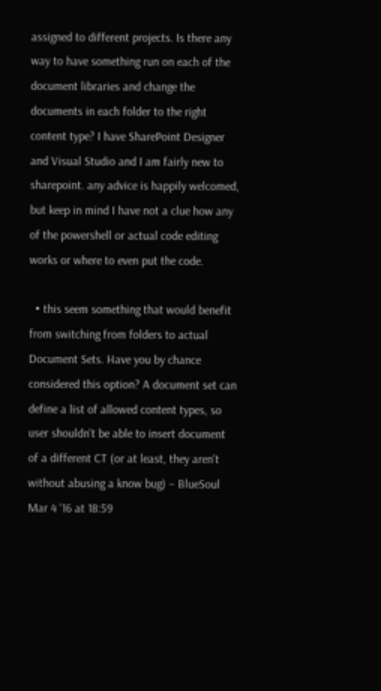assigned to different projects. Is there any way to have something run on each of the document libraries and change the documents in each folder to the right content type? I have SharePoint Designer and Visual Studio and I am fairly new to sharepoint. any advice is happily welcomed, but keep in mind I have not a clue how any of the powershell or actual code editing works or where to even put the code.

  • this seem something that would benefit from switching from folders to actual Document Sets. Have you by chance considered this option? A document set can define a list of allowed content types, so user shouldn't be able to insert document of a different CT (or at least, they aren't without abusing a know bug) – BlueSoul Mar 4 '16 at 18:59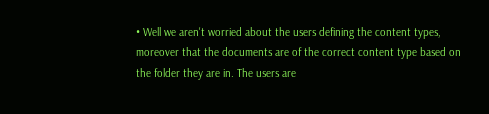• Well we aren't worried about the users defining the content types, moreover that the documents are of the correct content type based on the folder they are in. The users are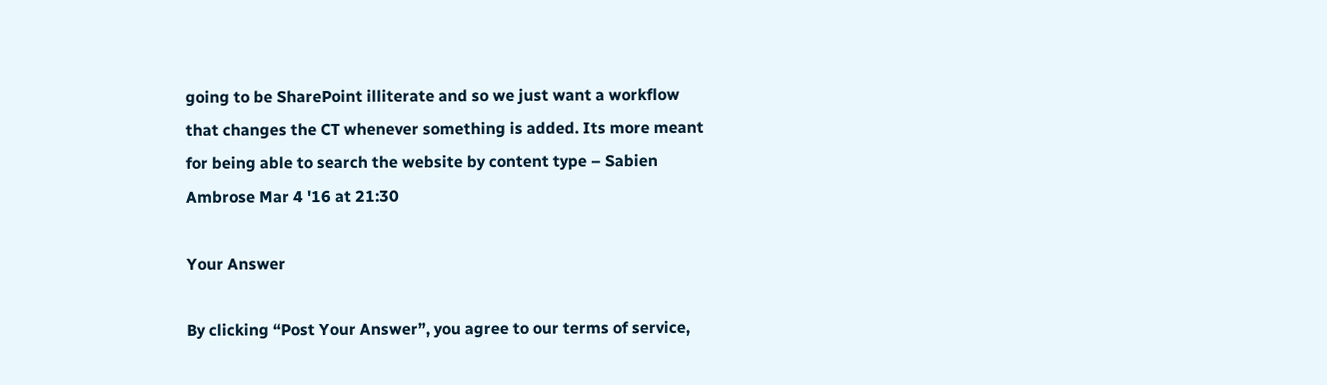going to be SharePoint illiterate and so we just want a workflow that changes the CT whenever something is added. Its more meant for being able to search the website by content type – Sabien Ambrose Mar 4 '16 at 21:30

Your Answer

By clicking “Post Your Answer”, you agree to our terms of service,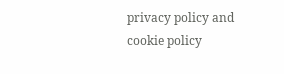privacy policy and cookie policy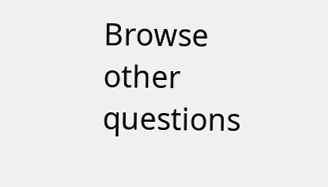Browse other questions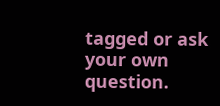tagged or ask your own question.